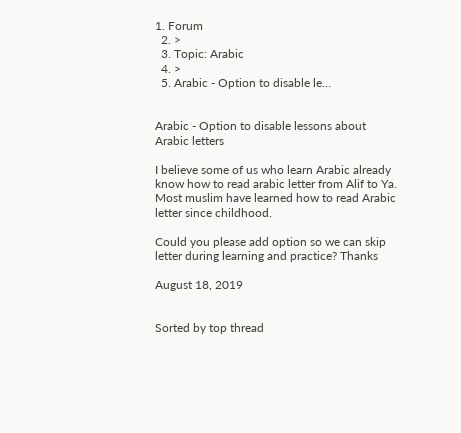1. Forum
  2. >
  3. Topic: Arabic
  4. >
  5. Arabic - Option to disable le…


Arabic - Option to disable lessons about Arabic letters

I believe some of us who learn Arabic already know how to read arabic letter from Alif to Ya. Most muslim have learned how to read Arabic letter since childhood.

Could you please add option so we can skip letter during learning and practice? Thanks

August 18, 2019


Sorted by top thread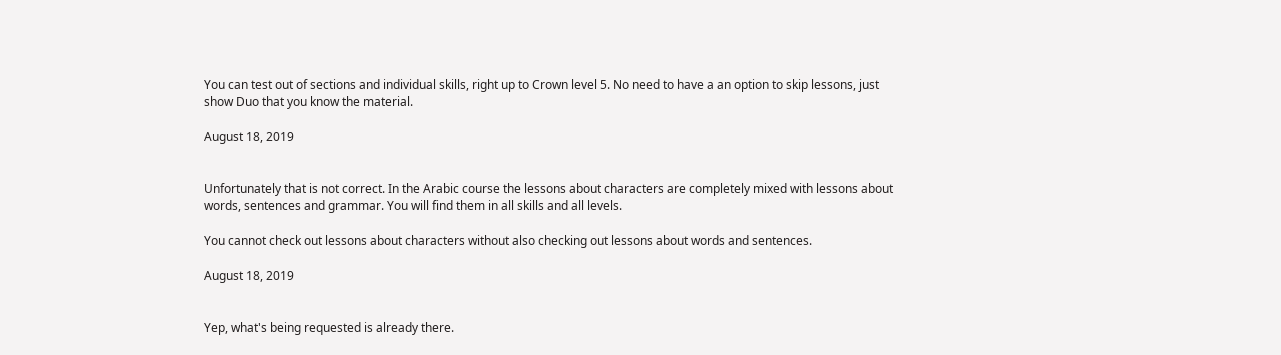You can test out of sections and individual skills, right up to Crown level 5. No need to have a an option to skip lessons, just show Duo that you know the material.

August 18, 2019


Unfortunately that is not correct. In the Arabic course the lessons about characters are completely mixed with lessons about words, sentences and grammar. You will find them in all skills and all levels.

You cannot check out lessons about characters without also checking out lessons about words and sentences.

August 18, 2019


Yep, what's being requested is already there.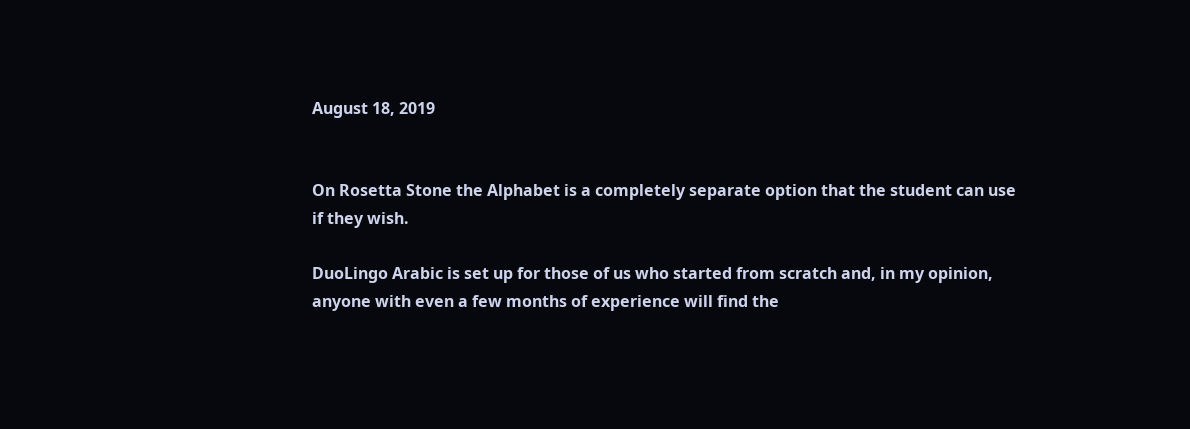August 18, 2019


On Rosetta Stone the Alphabet is a completely separate option that the student can use if they wish.

DuoLingo Arabic is set up for those of us who started from scratch and, in my opinion, anyone with even a few months of experience will find the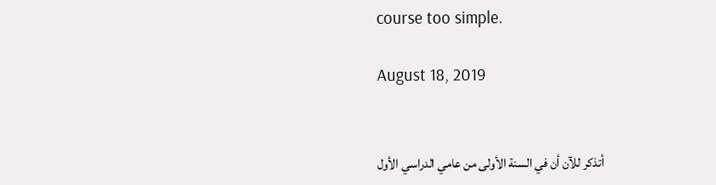course too simple.

August 18, 2019


أتذكر للآن أن في السنة الأولى من عامي الدراسي الأول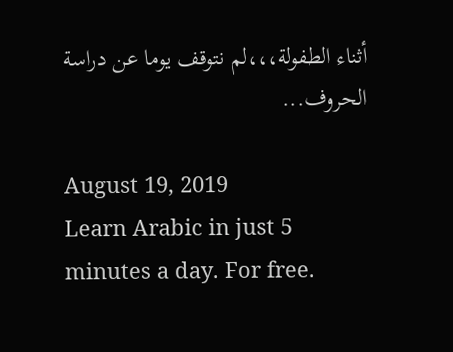أثناء الطفولة،،،لم نتوقف يوما عن دراسة الحروف...

August 19, 2019
Learn Arabic in just 5 minutes a day. For free.